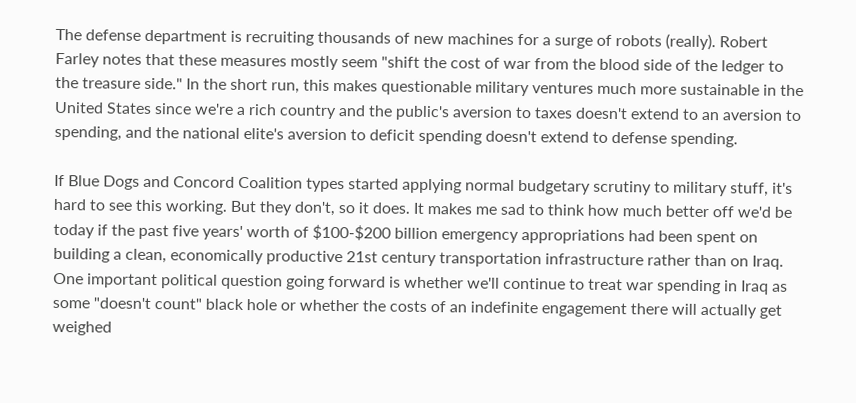The defense department is recruiting thousands of new machines for a surge of robots (really). Robert Farley notes that these measures mostly seem "shift the cost of war from the blood side of the ledger to the treasure side." In the short run, this makes questionable military ventures much more sustainable in the United States since we're a rich country and the public's aversion to taxes doesn't extend to an aversion to spending, and the national elite's aversion to deficit spending doesn't extend to defense spending.

If Blue Dogs and Concord Coalition types started applying normal budgetary scrutiny to military stuff, it's hard to see this working. But they don't, so it does. It makes me sad to think how much better off we'd be today if the past five years' worth of $100-$200 billion emergency appropriations had been spent on building a clean, economically productive 21st century transportation infrastructure rather than on Iraq. One important political question going forward is whether we'll continue to treat war spending in Iraq as some "doesn't count" black hole or whether the costs of an indefinite engagement there will actually get weighed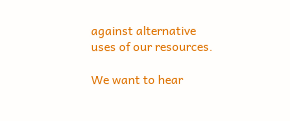against alternative uses of our resources.

We want to hear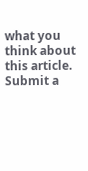what you think about this article. Submit a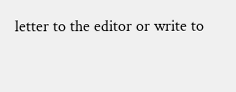letter to the editor or write to